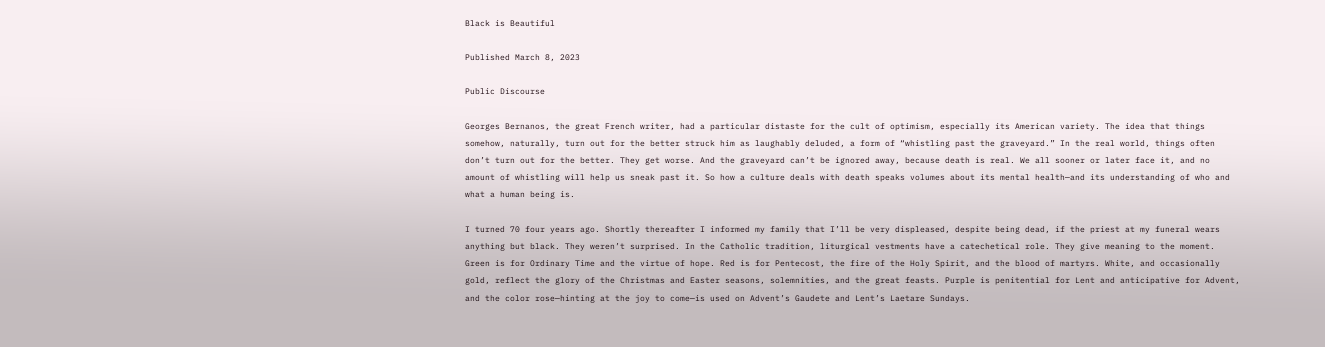Black is Beautiful

Published March 8, 2023

Public Discourse

Georges Bernanos, the great French writer, had a particular distaste for the cult of optimism, especially its American variety. The idea that things somehow, naturally, turn out for the better struck him as laughably deluded, a form of “whistling past the graveyard.” In the real world, things often don’t turn out for the better. They get worse. And the graveyard can’t be ignored away, because death is real. We all sooner or later face it, and no amount of whistling will help us sneak past it. So how a culture deals with death speaks volumes about its mental health—and its understanding of who and what a human being is.

I turned 70 four years ago. Shortly thereafter I informed my family that I’ll be very displeased, despite being dead, if the priest at my funeral wears anything but black. They weren’t surprised. In the Catholic tradition, liturgical vestments have a catechetical role. They give meaning to the moment. Green is for Ordinary Time and the virtue of hope. Red is for Pentecost, the fire of the Holy Spirit, and the blood of martyrs. White, and occasionally gold, reflect the glory of the Christmas and Easter seasons, solemnities, and the great feasts. Purple is penitential for Lent and anticipative for Advent, and the color rose—hinting at the joy to come—is used on Advent’s Gaudete and Lent’s Laetare Sundays.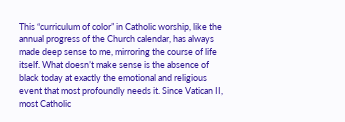This “curriculum of color” in Catholic worship, like the annual progress of the Church calendar, has always made deep sense to me, mirroring the course of life itself. What doesn’t make sense is the absence of black today at exactly the emotional and religious event that most profoundly needs it. Since Vatican II, most Catholic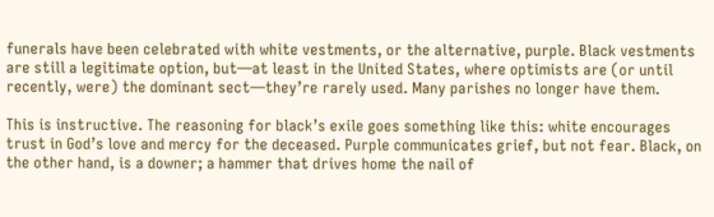funerals have been celebrated with white vestments, or the alternative, purple. Black vestments are still a legitimate option, but—at least in the United States, where optimists are (or until recently, were) the dominant sect—they’re rarely used. Many parishes no longer have them.

This is instructive. The reasoning for black’s exile goes something like this: white encourages trust in God’s love and mercy for the deceased. Purple communicates grief, but not fear. Black, on the other hand, is a downer; a hammer that drives home the nail of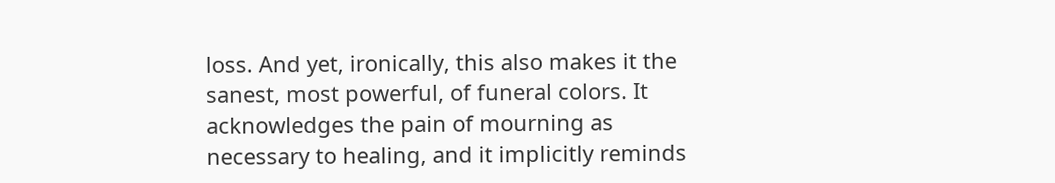loss. And yet, ironically, this also makes it the sanest, most powerful, of funeral colors. It acknowledges the pain of mourning as necessary to healing, and it implicitly reminds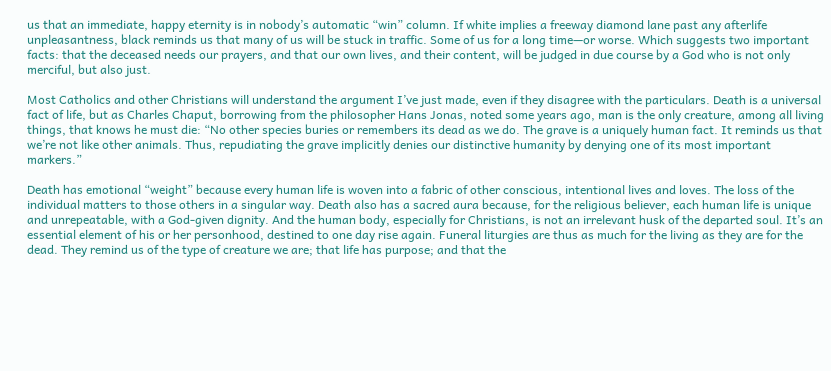us that an immediate, happy eternity is in nobody’s automatic “win” column. If white implies a freeway diamond lane past any afterlife unpleasantness, black reminds us that many of us will be stuck in traffic. Some of us for a long time—or worse. Which suggests two important facts: that the deceased needs our prayers, and that our own lives, and their content, will be judged in due course by a God who is not only merciful, but also just.

Most Catholics and other Christians will understand the argument I’ve just made, even if they disagree with the particulars. Death is a universal fact of life, but as Charles Chaput, borrowing from the philosopher Hans Jonas, noted some years ago, man is the only creature, among all living things, that knows he must die: “No other species buries or remembers its dead as we do. The grave is a uniquely human fact. It reminds us that we’re not like other animals. Thus, repudiating the grave implicitly denies our distinctive humanity by denying one of its most important markers.”

Death has emotional “weight” because every human life is woven into a fabric of other conscious, intentional lives and loves. The loss of the individual matters to those others in a singular way. Death also has a sacred aura because, for the religious believer, each human life is unique and unrepeatable, with a God-given dignity. And the human body, especially for Christians, is not an irrelevant husk of the departed soul. It’s an essential element of his or her personhood, destined to one day rise again. Funeral liturgies are thus as much for the living as they are for the dead. They remind us of the type of creature we are; that life has purpose; and that the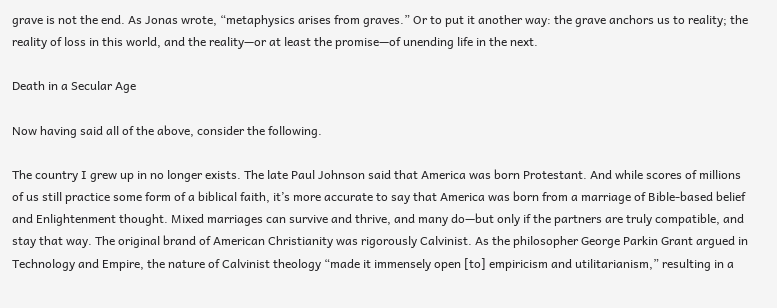grave is not the end. As Jonas wrote, “metaphysics arises from graves.” Or to put it another way: the grave anchors us to reality; the reality of loss in this world, and the reality—or at least the promise—of unending life in the next.

Death in a Secular Age

Now having said all of the above, consider the following.

The country I grew up in no longer exists. The late Paul Johnson said that America was born Protestant. And while scores of millions of us still practice some form of a biblical faith, it’s more accurate to say that America was born from a marriage of Bible-based belief and Enlightenment thought. Mixed marriages can survive and thrive, and many do—but only if the partners are truly compatible, and stay that way. The original brand of American Christianity was rigorously Calvinist. As the philosopher George Parkin Grant argued in Technology and Empire, the nature of Calvinist theology “made it immensely open [to] empiricism and utilitarianism,” resulting in a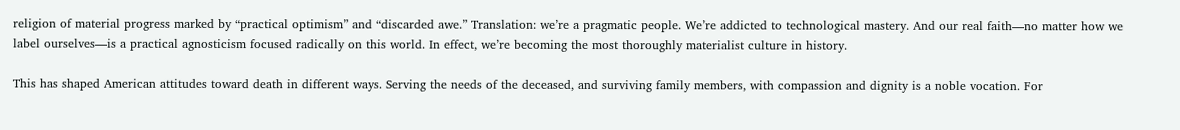religion of material progress marked by “practical optimism” and “discarded awe.” Translation: we’re a pragmatic people. We’re addicted to technological mastery. And our real faith—no matter how we label ourselves—is a practical agnosticism focused radically on this world. In effect, we’re becoming the most thoroughly materialist culture in history.

This has shaped American attitudes toward death in different ways. Serving the needs of the deceased, and surviving family members, with compassion and dignity is a noble vocation. For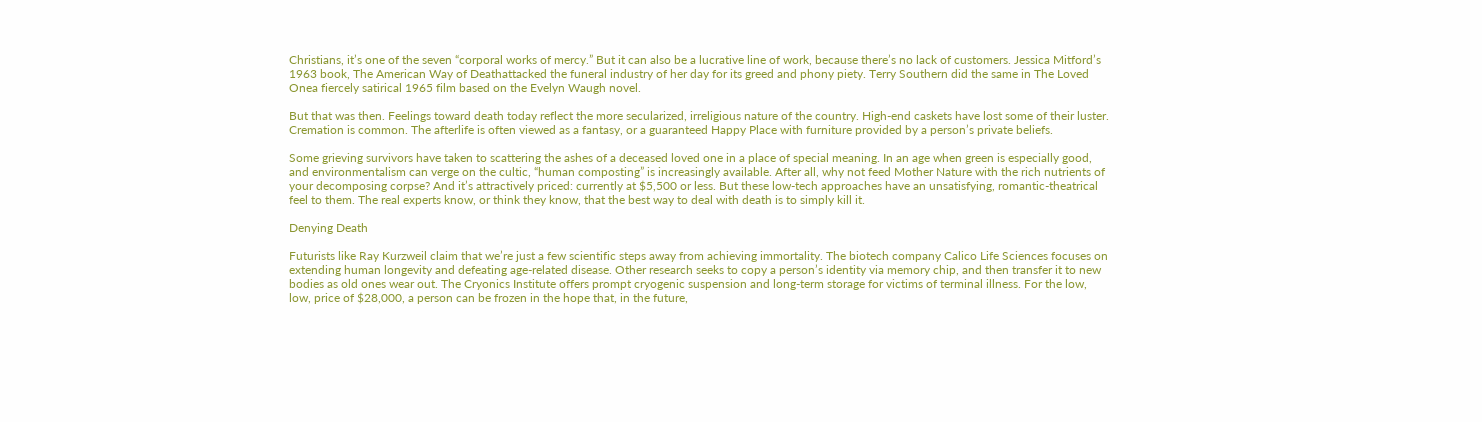Christians, it’s one of the seven “corporal works of mercy.” But it can also be a lucrative line of work, because there’s no lack of customers. Jessica Mitford’s 1963 book, The American Way of Deathattacked the funeral industry of her day for its greed and phony piety. Terry Southern did the same in The Loved Onea fiercely satirical 1965 film based on the Evelyn Waugh novel.

But that was then. Feelings toward death today reflect the more secularized, irreligious nature of the country. High-end caskets have lost some of their luster. Cremation is common. The afterlife is often viewed as a fantasy, or a guaranteed Happy Place with furniture provided by a person’s private beliefs.

Some grieving survivors have taken to scattering the ashes of a deceased loved one in a place of special meaning. In an age when green is especially good, and environmentalism can verge on the cultic, “human composting” is increasingly available. After all, why not feed Mother Nature with the rich nutrients of your decomposing corpse? And it’s attractively priced: currently at $5,500 or less. But these low-tech approaches have an unsatisfying, romantic-theatrical feel to them. The real experts know, or think they know, that the best way to deal with death is to simply kill it.

Denying Death

Futurists like Ray Kurzweil claim that we’re just a few scientific steps away from achieving immortality. The biotech company Calico Life Sciences focuses on extending human longevity and defeating age-related disease. Other research seeks to copy a person’s identity via memory chip, and then transfer it to new bodies as old ones wear out. The Cryonics Institute offers prompt cryogenic suspension and long-term storage for victims of terminal illness. For the low, low, price of $28,000, a person can be frozen in the hope that, in the future,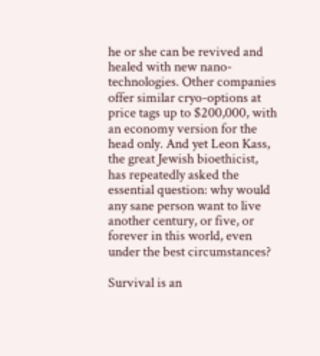he or she can be revived and healed with new nano-technologies. Other companies offer similar cryo-options at price tags up to $200,000, with an economy version for the head only. And yet Leon Kass, the great Jewish bioethicist, has repeatedly asked the essential question: why would any sane person want to live another century, or five, or forever in this world, even under the best circumstances?

Survival is an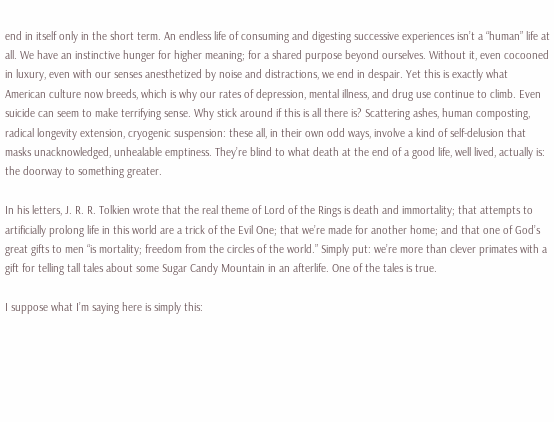end in itself only in the short term. An endless life of consuming and digesting successive experiences isn’t a “human” life at all. We have an instinctive hunger for higher meaning; for a shared purpose beyond ourselves. Without it, even cocooned in luxury, even with our senses anesthetized by noise and distractions, we end in despair. Yet this is exactly what American culture now breeds, which is why our rates of depression, mental illness, and drug use continue to climb. Even suicide can seem to make terrifying sense. Why stick around if this is all there is? Scattering ashes, human composting, radical longevity extension, cryogenic suspension: these all, in their own odd ways, involve a kind of self-delusion that masks unacknowledged, unhealable emptiness. They’re blind to what death at the end of a good life, well lived, actually is: the doorway to something greater.

In his letters, J. R. R. Tolkien wrote that the real theme of Lord of the Rings is death and immortality; that attempts to artificially prolong life in this world are a trick of the Evil One; that we’re made for another home; and that one of God’s great gifts to men “is mortality; freedom from the circles of the world.” Simply put: we’re more than clever primates with a gift for telling tall tales about some Sugar Candy Mountain in an afterlife. One of the tales is true.

I suppose what I’m saying here is simply this: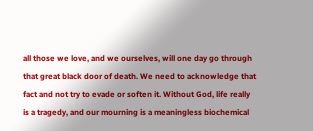all those we love, and we ourselves, will one day go through that great black door of death. We need to acknowledge that fact and not try to evade or soften it. Without God, life really is a tragedy, and our mourning is a meaningless biochemical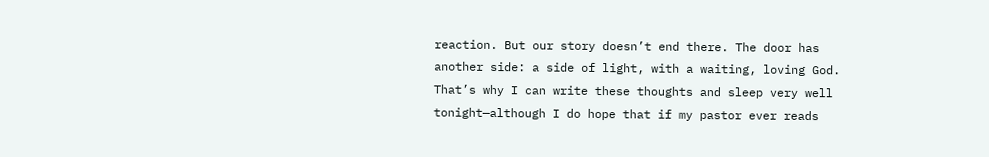reaction. But our story doesn’t end there. The door has another side: a side of light, with a waiting, loving God. That’s why I can write these thoughts and sleep very well tonight—although I do hope that if my pastor ever reads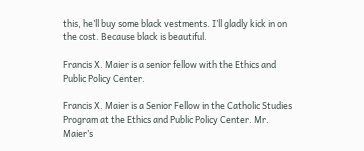this, he’ll buy some black vestments. I’ll gladly kick in on the cost. Because black is beautiful.

Francis X. Maier is a senior fellow with the Ethics and Public Policy Center.

Francis X. Maier is a Senior Fellow in the Catholic Studies Program at the Ethics and Public Policy Center. Mr. Maier’s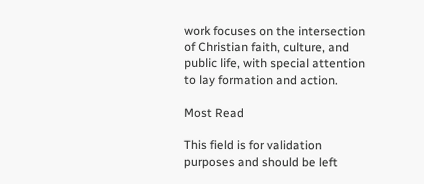work focuses on the intersection of Christian faith, culture, and public life, with special attention to lay formation and action.

Most Read

This field is for validation purposes and should be left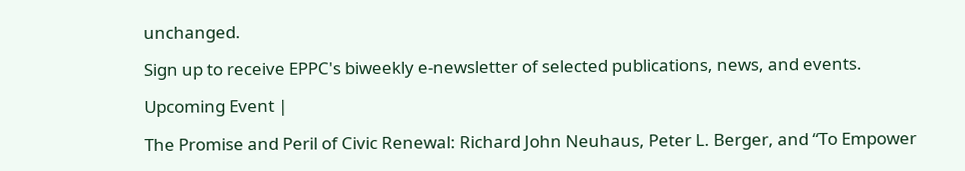unchanged.

Sign up to receive EPPC's biweekly e-newsletter of selected publications, news, and events.

Upcoming Event |

The Promise and Peril of Civic Renewal: Richard John Neuhaus, Peter L. Berger, and “To Empower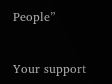People”


Your support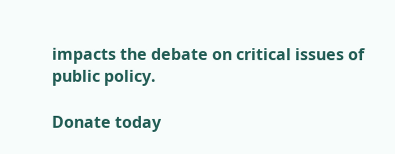impacts the debate on critical issues of public policy.

Donate today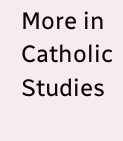More in Catholic Studies